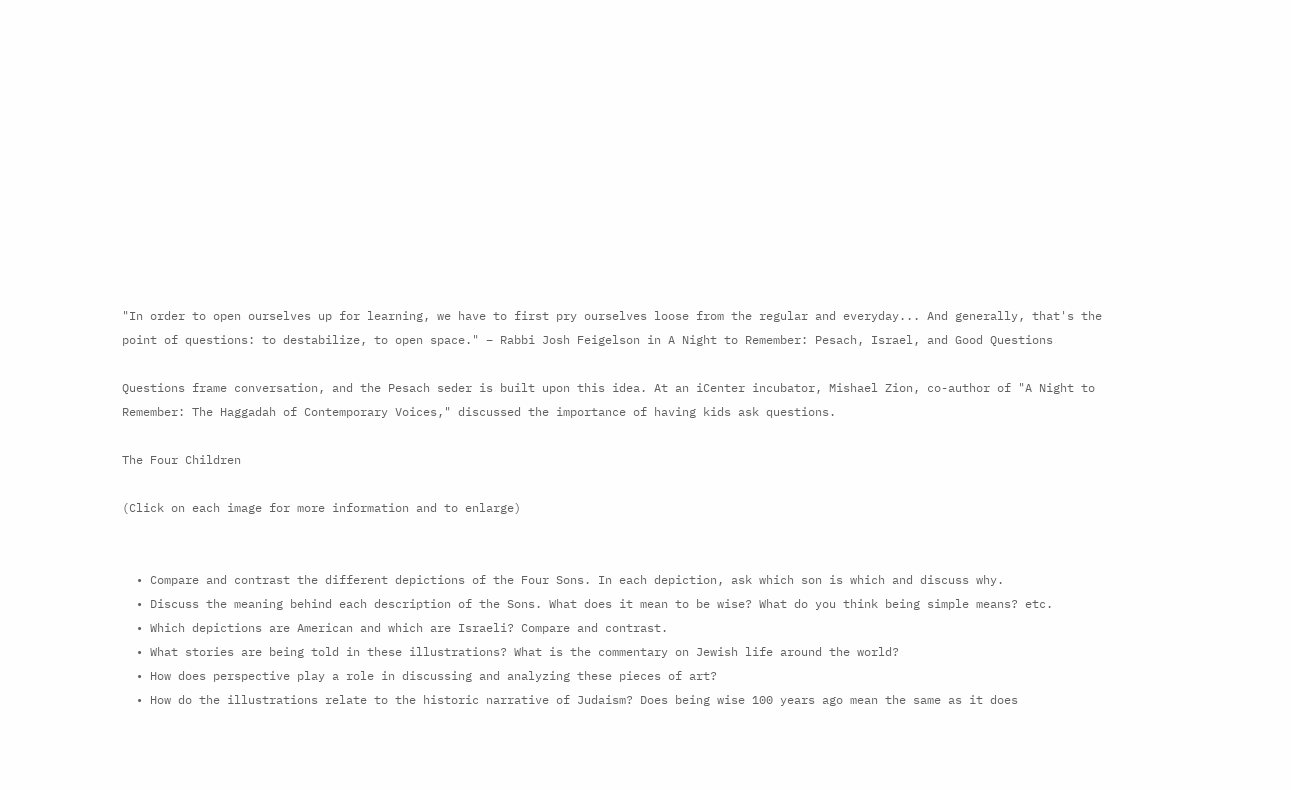"In order to open ourselves up for learning, we have to first pry ourselves loose from the regular and everyday... And generally, that's the point of questions: to destabilize, to open space." – Rabbi Josh Feigelson in A Night to Remember: Pesach, Israel, and Good Questions

Questions frame conversation, and the Pesach seder is built upon this idea. At an iCenter incubator, Mishael Zion, co-author of "A Night to Remember: The Haggadah of Contemporary Voices," discussed the importance of having kids ask questions.

The Four Children

(Click on each image for more information and to enlarge)


  • Compare and contrast the different depictions of the Four Sons. In each depiction, ask which son is which and discuss why.
  • Discuss the meaning behind each description of the Sons. What does it mean to be wise? What do you think being simple means? etc.
  • Which depictions are American and which are Israeli? Compare and contrast.
  • What stories are being told in these illustrations? What is the commentary on Jewish life around the world?
  • How does perspective play a role in discussing and analyzing these pieces of art?
  • How do the illustrations relate to the historic narrative of Judaism? Does being wise 100 years ago mean the same as it does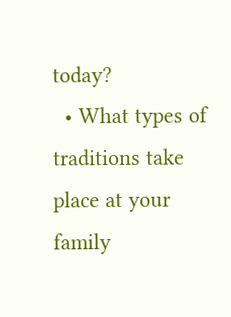today?
  • What types of traditions take place at your family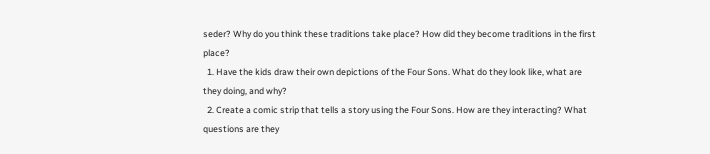seder? Why do you think these traditions take place? How did they become traditions in the first place?
  1. Have the kids draw their own depictions of the Four Sons. What do they look like, what are they doing, and why?
  2. Create a comic strip that tells a story using the Four Sons. How are they interacting? What questions are they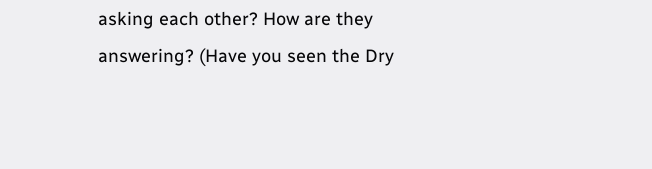asking each other? How are they answering? (Have you seen the Dry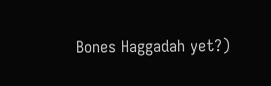Bones Haggadah yet?)